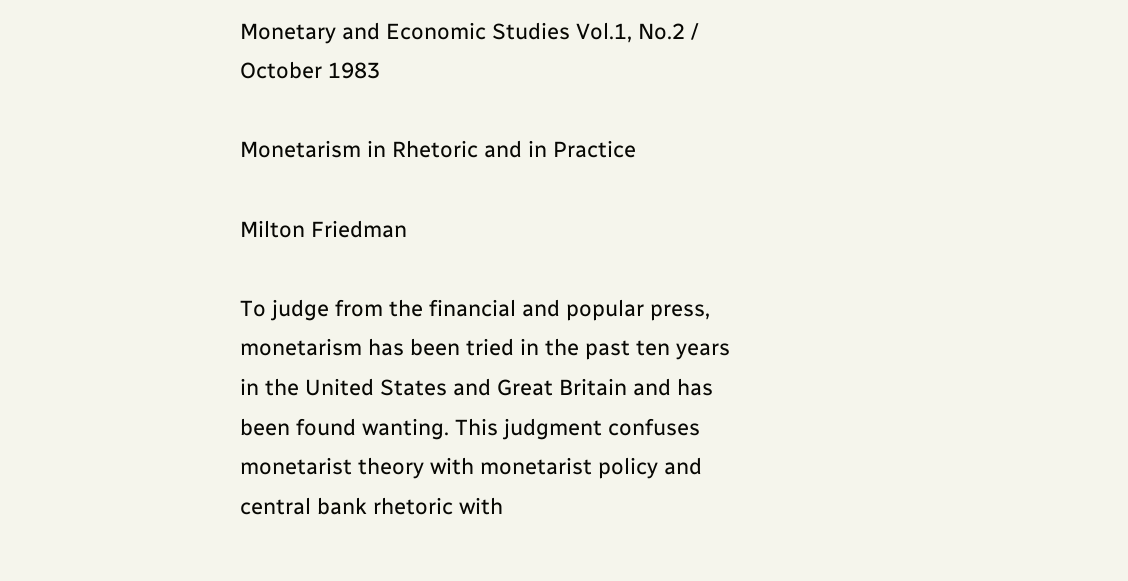Monetary and Economic Studies Vol.1, No.2 / October 1983

Monetarism in Rhetoric and in Practice

Milton Friedman

To judge from the financial and popular press, monetarism has been tried in the past ten years in the United States and Great Britain and has been found wanting. This judgment confuses monetarist theory with monetarist policy and central bank rhetoric with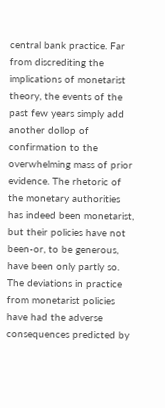central bank practice. Far from discrediting the implications of monetarist theory, the events of the past few years simply add another dollop of confirmation to the overwhelming mass of prior evidence. The rhetoric of the monetary authorities has indeed been monetarist, but their policies have not been-or, to be generous, have been only partly so. The deviations in practice from monetarist policies have had the adverse consequences predicted by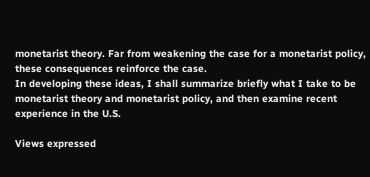monetarist theory. Far from weakening the case for a monetarist policy, these consequences reinforce the case.
In developing these ideas, I shall summarize briefly what I take to be monetarist theory and monetarist policy, and then examine recent experience in the U.S.

Views expressed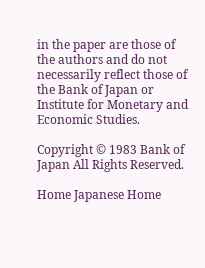in the paper are those of the authors and do not necessarily reflect those of the Bank of Japan or Institute for Monetary and Economic Studies.

Copyright © 1983 Bank of Japan All Rights Reserved.

Home Japanese Home